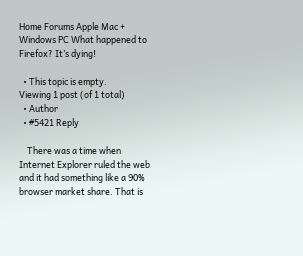Home Forums Apple Mac + Windows PC What happened to Firefox? It’s dying!

  • This topic is empty.
Viewing 1 post (of 1 total)
  • Author
  • #5421 Reply

    There was a time when Internet Explorer ruled the web and it had something like a 90% browser market share. That is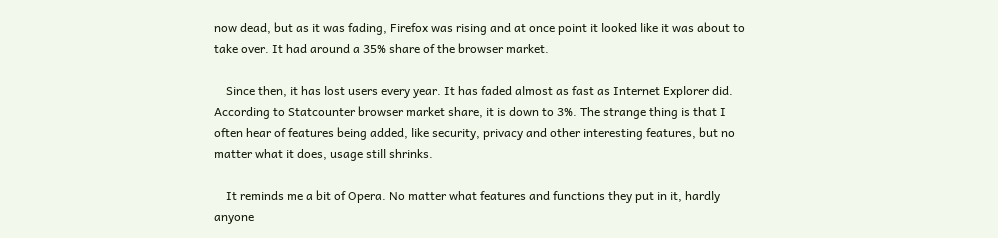now dead, but as it was fading, Firefox was rising and at once point it looked like it was about to take over. It had around a 35% share of the browser market.

    Since then, it has lost users every year. It has faded almost as fast as Internet Explorer did. According to Statcounter browser market share, it is down to 3%. The strange thing is that I often hear of features being added, like security, privacy and other interesting features, but no matter what it does, usage still shrinks.

    It reminds me a bit of Opera. No matter what features and functions they put in it, hardly anyone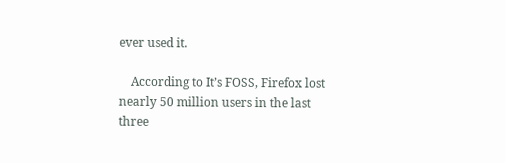ever used it.

    According to It’s FOSS, Firefox lost nearly 50 million users in the last three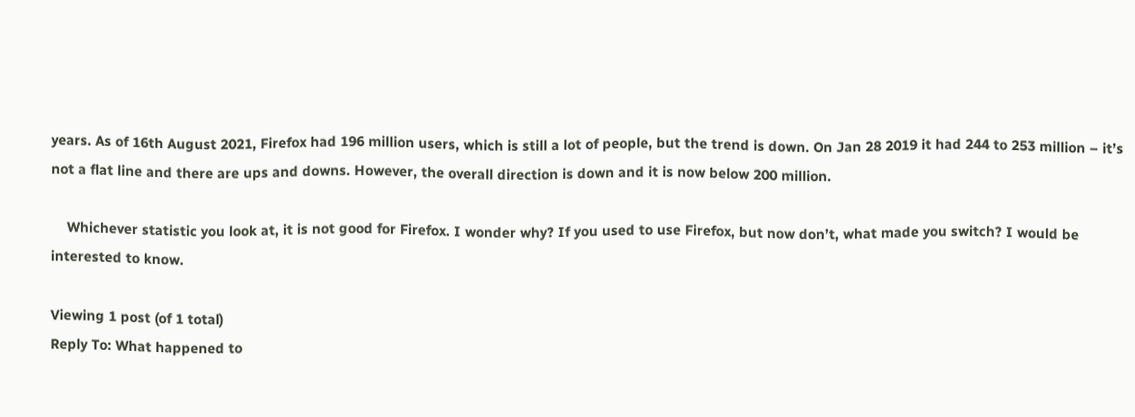years. As of 16th August 2021, Firefox had 196 million users, which is still a lot of people, but the trend is down. On Jan 28 2019 it had 244 to 253 million – it’s not a flat line and there are ups and downs. However, the overall direction is down and it is now below 200 million.

    Whichever statistic you look at, it is not good for Firefox. I wonder why? If you used to use Firefox, but now don’t, what made you switch? I would be interested to know.

Viewing 1 post (of 1 total)
Reply To: What happened to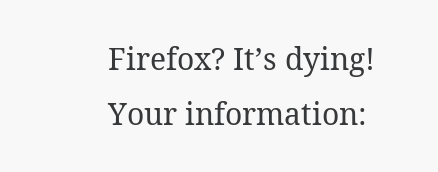Firefox? It’s dying!
Your information: